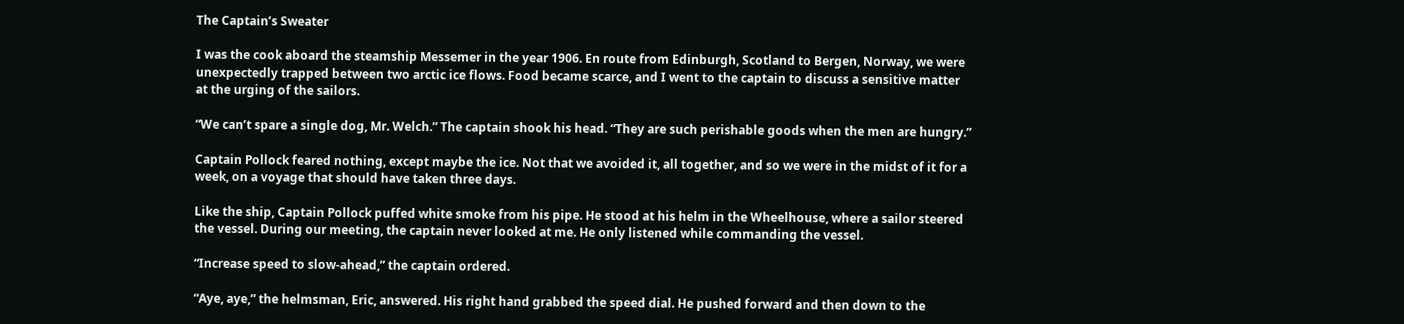The Captain’s Sweater

I was the cook aboard the steamship Messemer in the year 1906. En route from Edinburgh, Scotland to Bergen, Norway, we were unexpectedly trapped between two arctic ice flows. Food became scarce, and I went to the captain to discuss a sensitive matter at the urging of the sailors.

“We can’t spare a single dog, Mr. Welch.” The captain shook his head. “They are such perishable goods when the men are hungry.”

Captain Pollock feared nothing, except maybe the ice. Not that we avoided it, all together, and so we were in the midst of it for a week, on a voyage that should have taken three days.

Like the ship, Captain Pollock puffed white smoke from his pipe. He stood at his helm in the Wheelhouse, where a sailor steered the vessel. During our meeting, the captain never looked at me. He only listened while commanding the vessel.

“Increase speed to slow-ahead,” the captain ordered.

“Aye, aye,” the helmsman, Eric, answered. His right hand grabbed the speed dial. He pushed forward and then down to the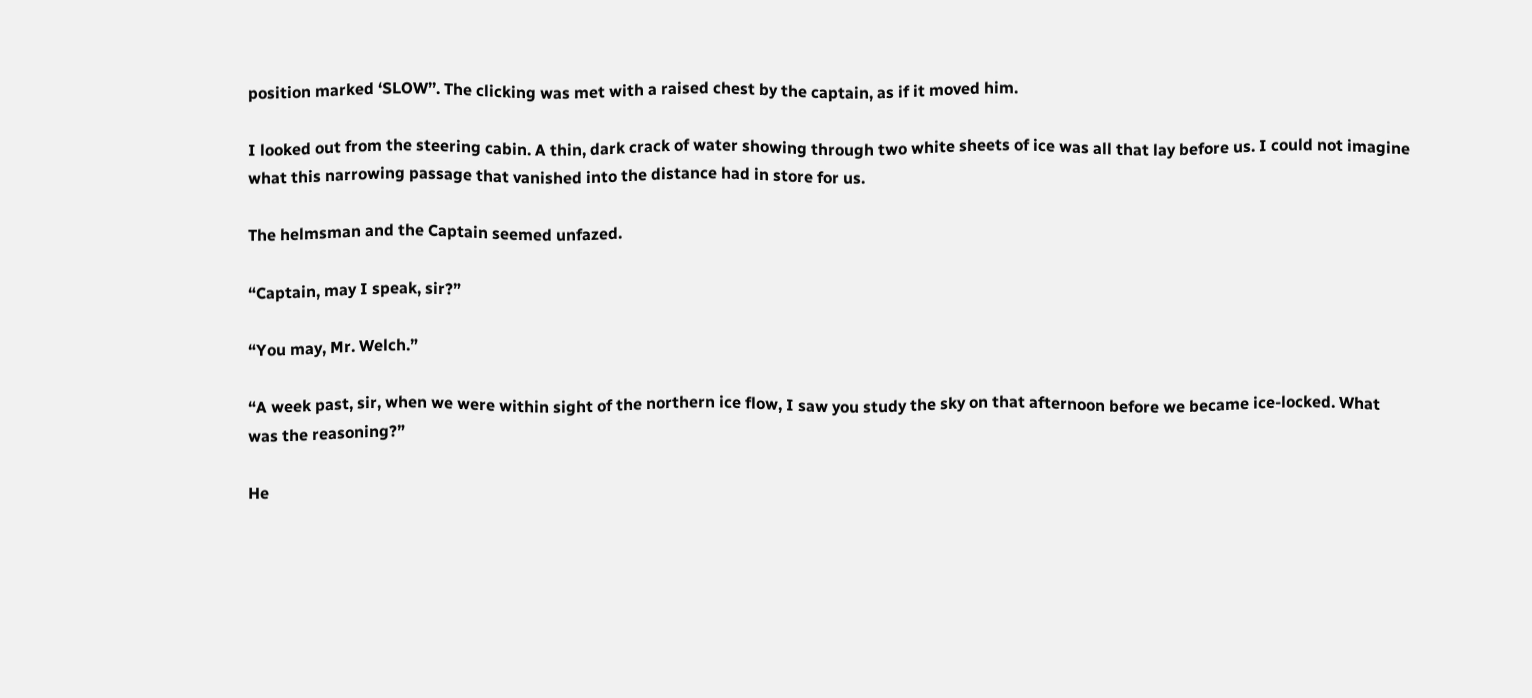position marked ‘SLOW’’. The clicking was met with a raised chest by the captain, as if it moved him.

I looked out from the steering cabin. A thin, dark crack of water showing through two white sheets of ice was all that lay before us. I could not imagine what this narrowing passage that vanished into the distance had in store for us.

The helmsman and the Captain seemed unfazed.

“Captain, may I speak, sir?”

“You may, Mr. Welch.”

“A week past, sir, when we were within sight of the northern ice flow, I saw you study the sky on that afternoon before we became ice-locked. What was the reasoning?”

He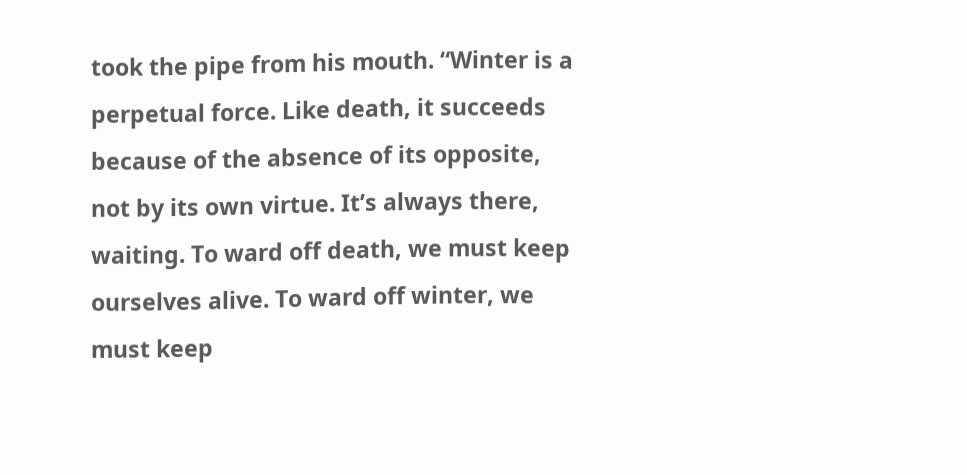took the pipe from his mouth. “Winter is a perpetual force. Like death, it succeeds because of the absence of its opposite, not by its own virtue. It’s always there, waiting. To ward off death, we must keep ourselves alive. To ward off winter, we must keep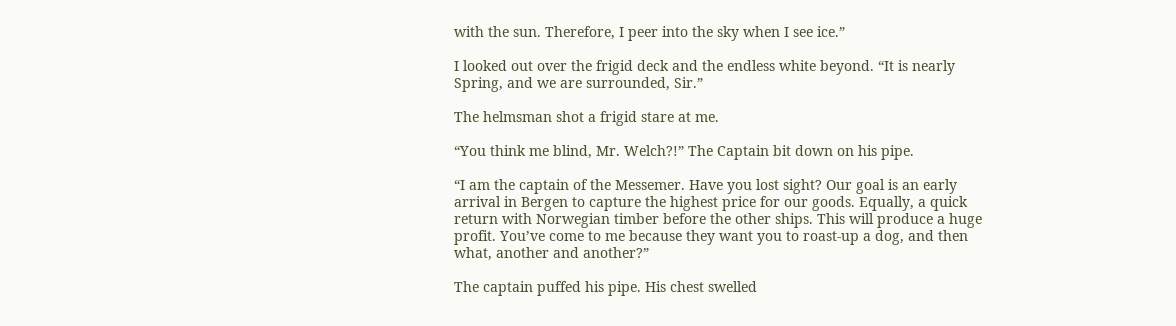with the sun. Therefore, I peer into the sky when I see ice.”

I looked out over the frigid deck and the endless white beyond. “It is nearly Spring, and we are surrounded, Sir.”

The helmsman shot a frigid stare at me.

“You think me blind, Mr. Welch?!” The Captain bit down on his pipe.

“I am the captain of the Messemer. Have you lost sight? Our goal is an early arrival in Bergen to capture the highest price for our goods. Equally, a quick return with Norwegian timber before the other ships. This will produce a huge profit. You’ve come to me because they want you to roast-up a dog, and then what, another and another?”

The captain puffed his pipe. His chest swelled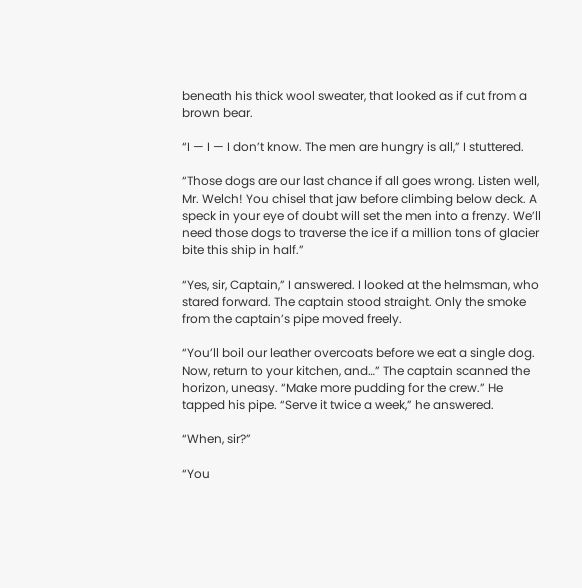beneath his thick wool sweater, that looked as if cut from a brown bear.

“I — I — I don’t know. The men are hungry is all,” I stuttered.

“Those dogs are our last chance if all goes wrong. Listen well, Mr. Welch! You chisel that jaw before climbing below deck. A speck in your eye of doubt will set the men into a frenzy. We’ll need those dogs to traverse the ice if a million tons of glacier bite this ship in half.”

“Yes, sir, Captain,” I answered. I looked at the helmsman, who stared forward. The captain stood straight. Only the smoke from the captain’s pipe moved freely.

“You’ll boil our leather overcoats before we eat a single dog. Now, return to your kitchen, and…” The captain scanned the horizon, uneasy. “Make more pudding for the crew.” He tapped his pipe. “Serve it twice a week,” he answered.

“When, sir?”

“You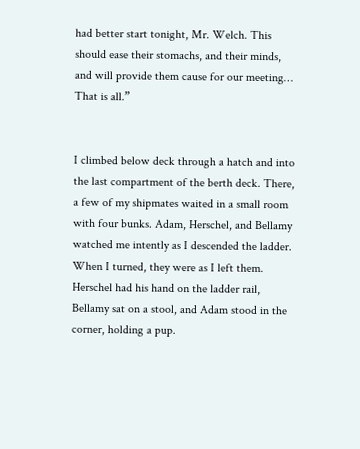had better start tonight, Mr. Welch. This should ease their stomachs, and their minds, and will provide them cause for our meeting… That is all.”


I climbed below deck through a hatch and into the last compartment of the berth deck. There, a few of my shipmates waited in a small room with four bunks. Adam, Herschel, and Bellamy watched me intently as I descended the ladder. When I turned, they were as I left them. Herschel had his hand on the ladder rail, Bellamy sat on a stool, and Adam stood in the corner, holding a pup.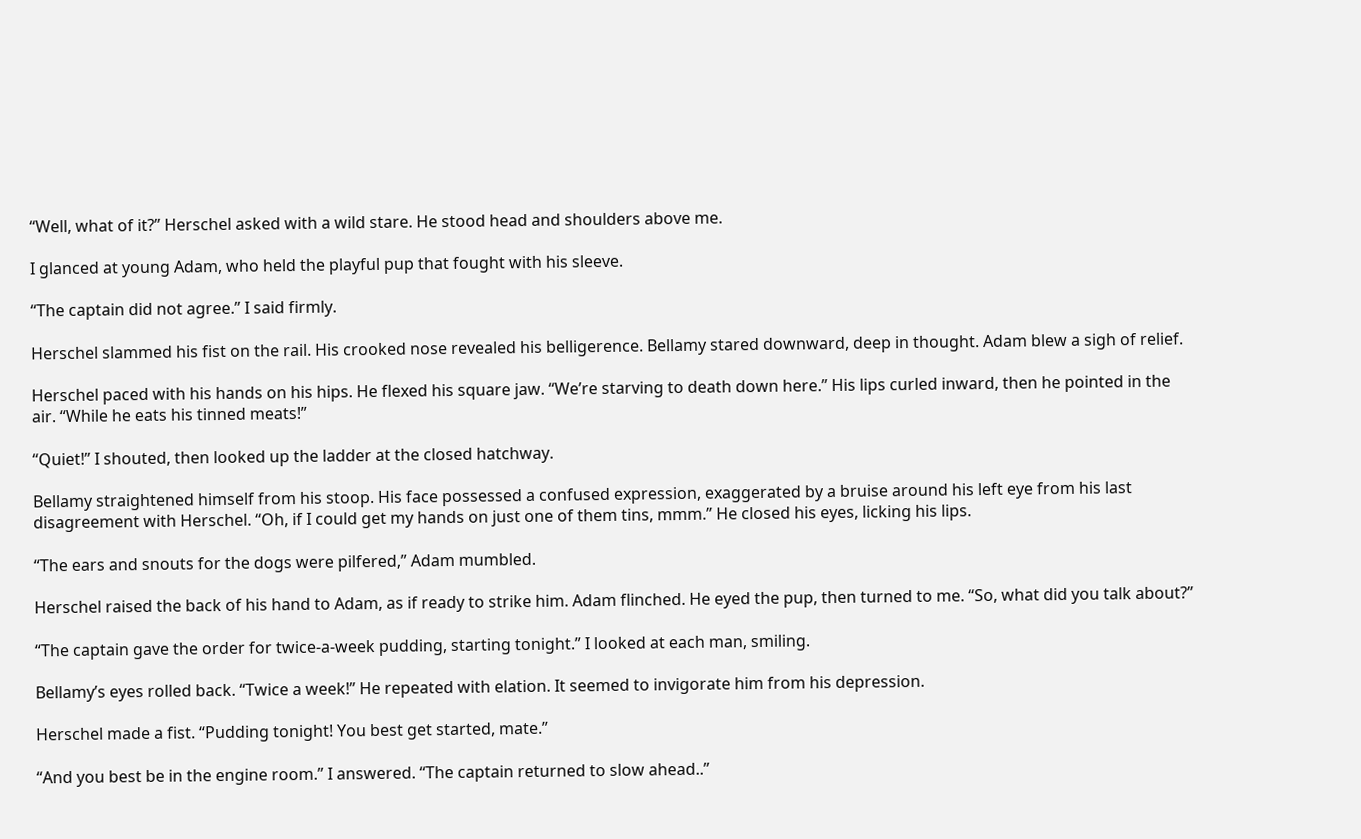“Well, what of it?” Herschel asked with a wild stare. He stood head and shoulders above me.

I glanced at young Adam, who held the playful pup that fought with his sleeve.

“The captain did not agree.” I said firmly.

Herschel slammed his fist on the rail. His crooked nose revealed his belligerence. Bellamy stared downward, deep in thought. Adam blew a sigh of relief.

Herschel paced with his hands on his hips. He flexed his square jaw. “We’re starving to death down here.” His lips curled inward, then he pointed in the air. “While he eats his tinned meats!”

“Quiet!” I shouted, then looked up the ladder at the closed hatchway.

Bellamy straightened himself from his stoop. His face possessed a confused expression, exaggerated by a bruise around his left eye from his last disagreement with Herschel. “Oh, if I could get my hands on just one of them tins, mmm.” He closed his eyes, licking his lips.

“The ears and snouts for the dogs were pilfered,” Adam mumbled.

Herschel raised the back of his hand to Adam, as if ready to strike him. Adam flinched. He eyed the pup, then turned to me. “So, what did you talk about?”

“The captain gave the order for twice-a-week pudding, starting tonight.” I looked at each man, smiling.

Bellamy’s eyes rolled back. “Twice a week!” He repeated with elation. It seemed to invigorate him from his depression.

Herschel made a fist. “Pudding tonight! You best get started, mate.”

“And you best be in the engine room.” I answered. “The captain returned to slow ahead..”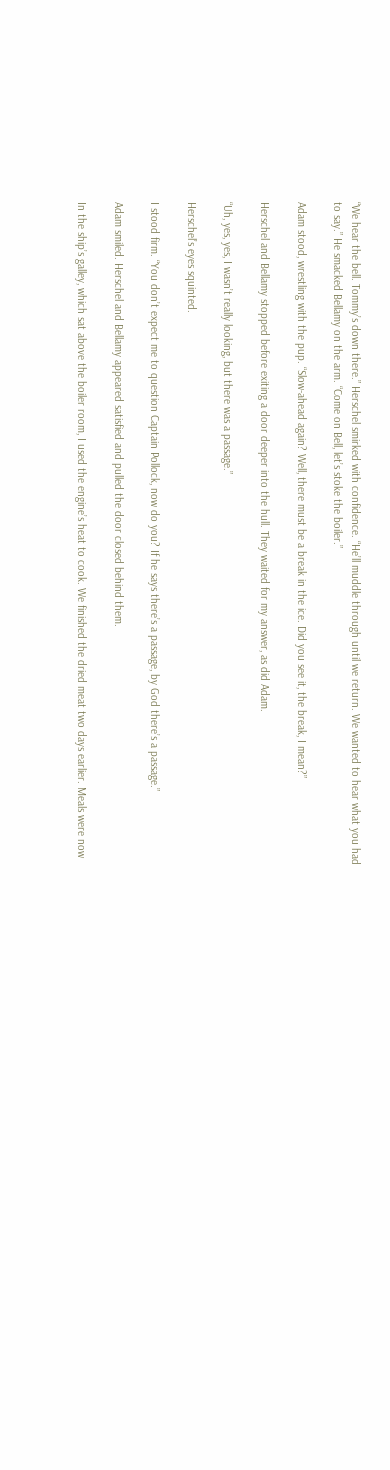“We hear the bell. Tommy’s down there.” Herschel smirked with confidence. “He’ll muddle through until we return. We wanted to hear what you had to say.” He smacked Bellamy on the arm. “Come on Bell, let’s stoke the boiler.”

Adam stood, wrestling with the pup. “Slow-ahead again? Well, there must be a break in the ice. Did you see it, the break, I mean?”

Herschel and Bellamy stopped before exiting a door deeper into the hull. They waited for my answer, as did Adam.

“Uh, yes, yes, I wasn’t really looking, but there was a passage.”

Herschel’s eyes squinted.

I stood firm. “You don’t expect me to question Captain Pollock, now do you? If he says there’s a passage, by God there’s a passage.”

Adam smiled. Herschel and Bellamy appeared satisfied and pulled the door closed behind them.

In the ship’s galley, which sat above the boiler room, I used the engine’s heat to cook. We finished the dried meat two days earlier. Meals were now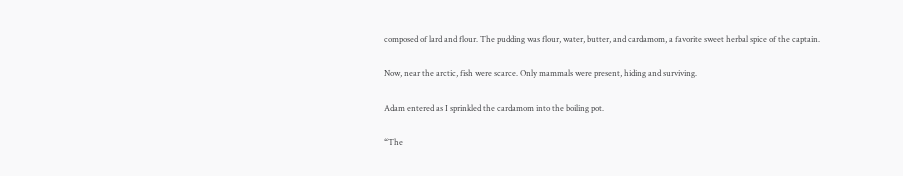composed of lard and flour. The pudding was flour, water, butter, and cardamom, a favorite sweet herbal spice of the captain.

Now, near the arctic, fish were scarce. Only mammals were present, hiding and surviving.

Adam entered as I sprinkled the cardamom into the boiling pot.

“The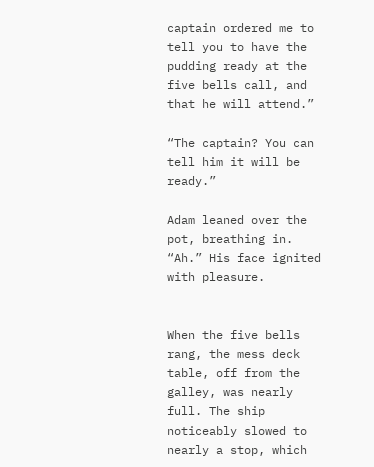captain ordered me to tell you to have the pudding ready at the five bells call, and that he will attend.”

“The captain? You can tell him it will be ready.”

Adam leaned over the pot, breathing in. “Ah.” His face ignited with pleasure.


When the five bells rang, the mess deck table, off from the galley, was nearly full. The ship noticeably slowed to nearly a stop, which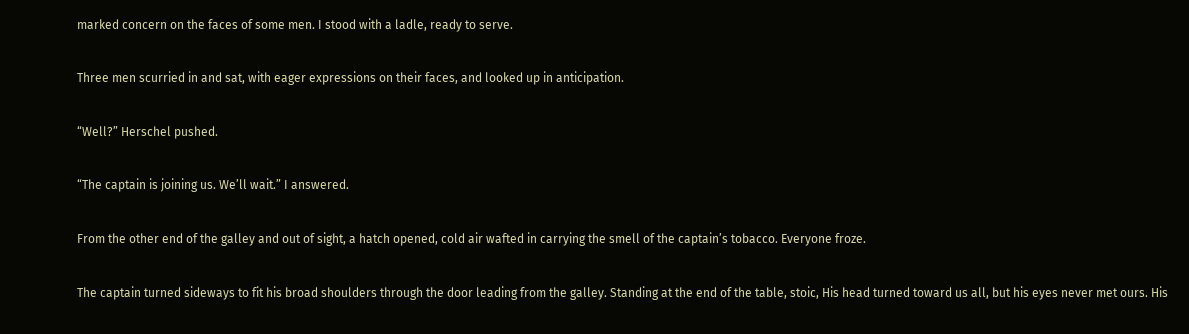marked concern on the faces of some men. I stood with a ladle, ready to serve.

Three men scurried in and sat, with eager expressions on their faces, and looked up in anticipation.

“Well?” Herschel pushed.

“The captain is joining us. We’ll wait.” I answered.

From the other end of the galley and out of sight, a hatch opened, cold air wafted in carrying the smell of the captain’s tobacco. Everyone froze.

The captain turned sideways to fit his broad shoulders through the door leading from the galley. Standing at the end of the table, stoic, His head turned toward us all, but his eyes never met ours. His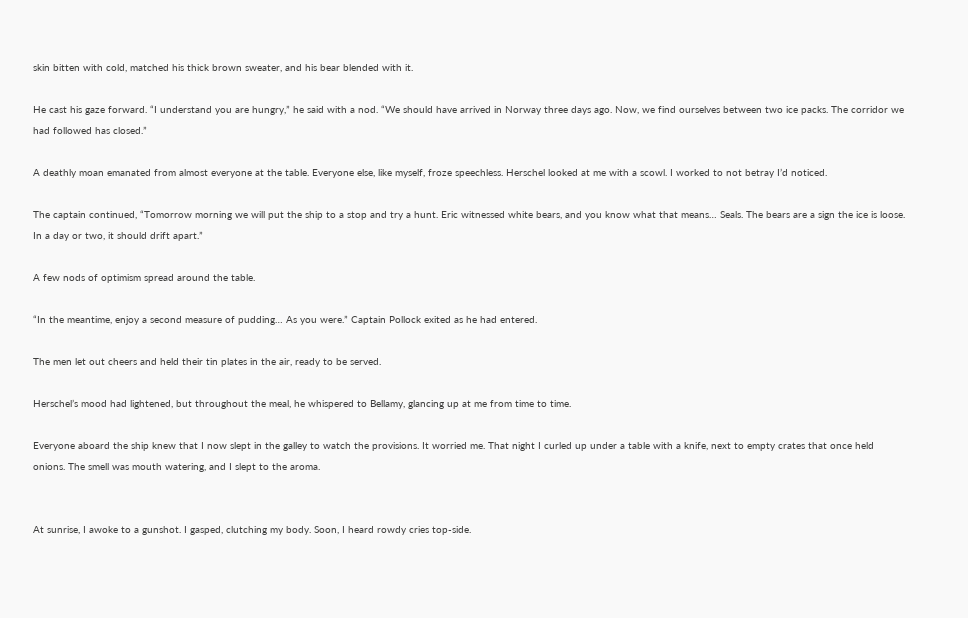skin bitten with cold, matched his thick brown sweater, and his bear blended with it.

He cast his gaze forward. “I understand you are hungry,” he said with a nod. “We should have arrived in Norway three days ago. Now, we find ourselves between two ice packs. The corridor we had followed has closed.”

A deathly moan emanated from almost everyone at the table. Everyone else, like myself, froze speechless. Herschel looked at me with a scowl. I worked to not betray I’d noticed.

The captain continued, “Tomorrow morning we will put the ship to a stop and try a hunt. Eric witnessed white bears, and you know what that means… Seals. The bears are a sign the ice is loose. In a day or two, it should drift apart.”

A few nods of optimism spread around the table.

“In the meantime, enjoy a second measure of pudding… As you were.” Captain Pollock exited as he had entered.

The men let out cheers and held their tin plates in the air, ready to be served.

Herschel’s mood had lightened, but throughout the meal, he whispered to Bellamy, glancing up at me from time to time.

Everyone aboard the ship knew that I now slept in the galley to watch the provisions. It worried me. That night I curled up under a table with a knife, next to empty crates that once held onions. The smell was mouth watering, and I slept to the aroma.


At sunrise, I awoke to a gunshot. I gasped, clutching my body. Soon, I heard rowdy cries top-side.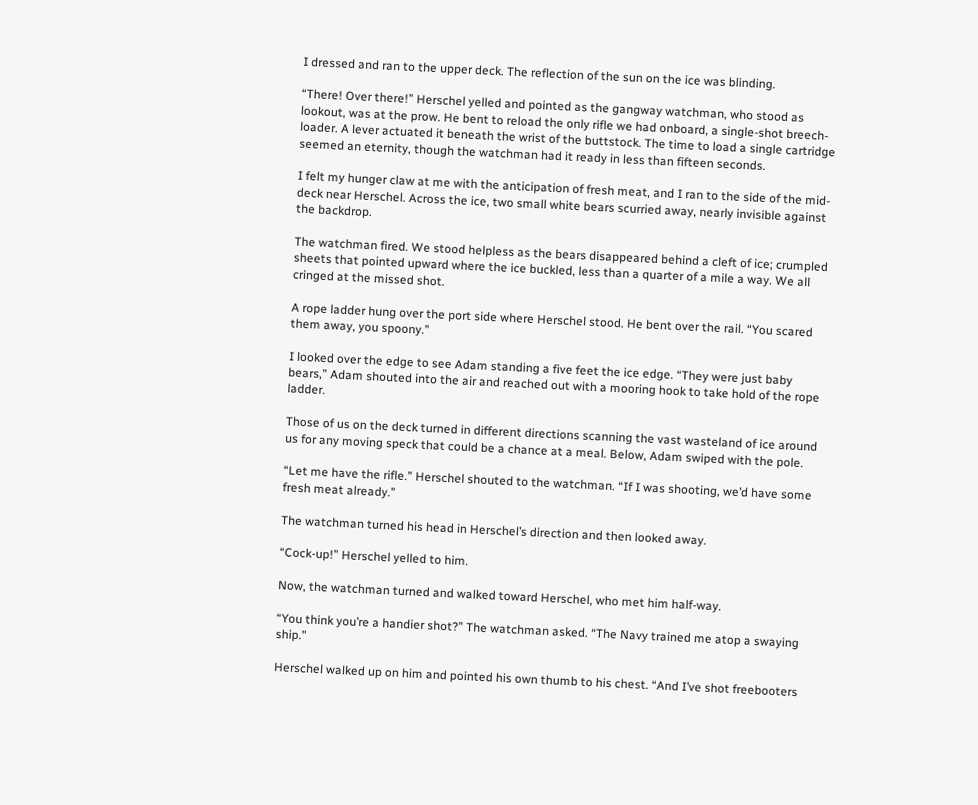I dressed and ran to the upper deck. The reflection of the sun on the ice was blinding.

“There! Over there!” Herschel yelled and pointed as the gangway watchman, who stood as lookout, was at the prow. He bent to reload the only rifle we had onboard, a single-shot breech-loader. A lever actuated it beneath the wrist of the buttstock. The time to load a single cartridge seemed an eternity, though the watchman had it ready in less than fifteen seconds.

I felt my hunger claw at me with the anticipation of fresh meat, and I ran to the side of the mid-deck near Herschel. Across the ice, two small white bears scurried away, nearly invisible against the backdrop.

The watchman fired. We stood helpless as the bears disappeared behind a cleft of ice; crumpled sheets that pointed upward where the ice buckled, less than a quarter of a mile a way. We all cringed at the missed shot.

A rope ladder hung over the port side where Herschel stood. He bent over the rail. “You scared them away, you spoony.”

I looked over the edge to see Adam standing a five feet the ice edge. “They were just baby bears,” Adam shouted into the air and reached out with a mooring hook to take hold of the rope ladder.

Those of us on the deck turned in different directions scanning the vast wasteland of ice around us for any moving speck that could be a chance at a meal. Below, Adam swiped with the pole.

“Let me have the rifle.” Herschel shouted to the watchman. “If I was shooting, we’d have some fresh meat already.”

The watchman turned his head in Herschel’s direction and then looked away.

“Cock-up!” Herschel yelled to him.

Now, the watchman turned and walked toward Herschel, who met him half-way.

“You think you’re a handier shot?” The watchman asked. “The Navy trained me atop a swaying ship.”

Herschel walked up on him and pointed his own thumb to his chest. “And I’ve shot freebooters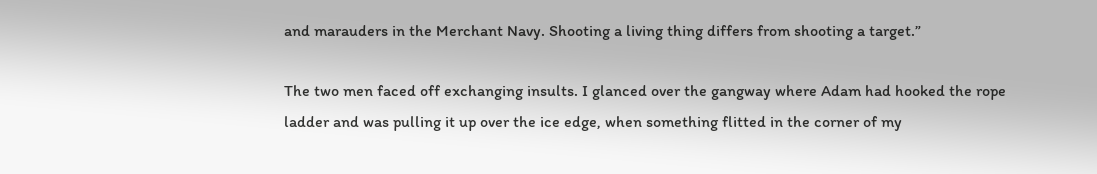and marauders in the Merchant Navy. Shooting a living thing differs from shooting a target.”

The two men faced off exchanging insults. I glanced over the gangway where Adam had hooked the rope ladder and was pulling it up over the ice edge, when something flitted in the corner of my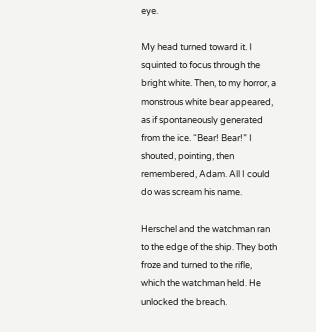eye.

My head turned toward it. I squinted to focus through the bright white. Then, to my horror, a monstrous white bear appeared, as if spontaneously generated from the ice. “Bear! Bear!” I shouted, pointing, then remembered, Adam. All I could do was scream his name.

Herschel and the watchman ran to the edge of the ship. They both froze and turned to the rifle, which the watchman held. He unlocked the breach.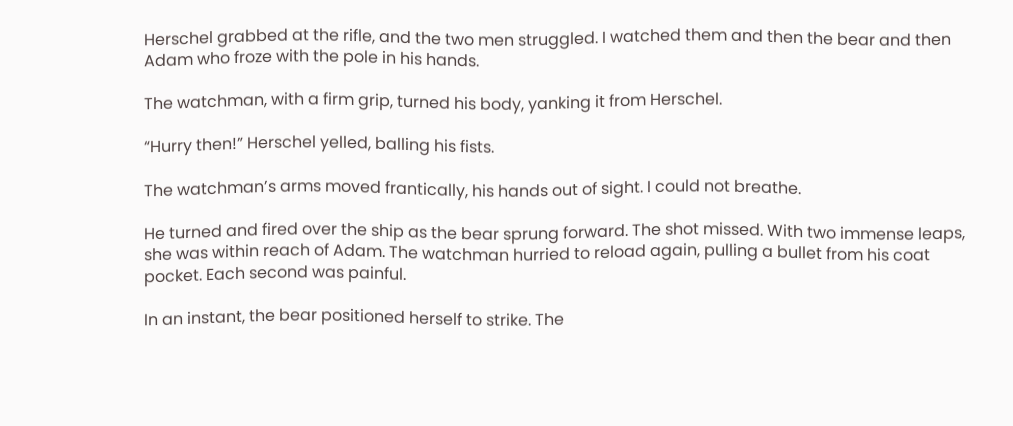Herschel grabbed at the rifle, and the two men struggled. I watched them and then the bear and then Adam who froze with the pole in his hands.

The watchman, with a firm grip, turned his body, yanking it from Herschel.

“Hurry then!” Herschel yelled, balling his fists.

The watchman’s arms moved frantically, his hands out of sight. I could not breathe.

He turned and fired over the ship as the bear sprung forward. The shot missed. With two immense leaps, she was within reach of Adam. The watchman hurried to reload again, pulling a bullet from his coat pocket. Each second was painful.

In an instant, the bear positioned herself to strike. The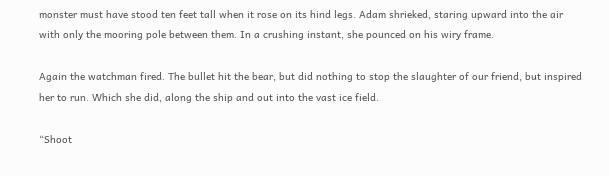monster must have stood ten feet tall when it rose on its hind legs. Adam shrieked, staring upward into the air with only the mooring pole between them. In a crushing instant, she pounced on his wiry frame.

Again the watchman fired. The bullet hit the bear, but did nothing to stop the slaughter of our friend, but inspired her to run. Which she did, along the ship and out into the vast ice field.

“Shoot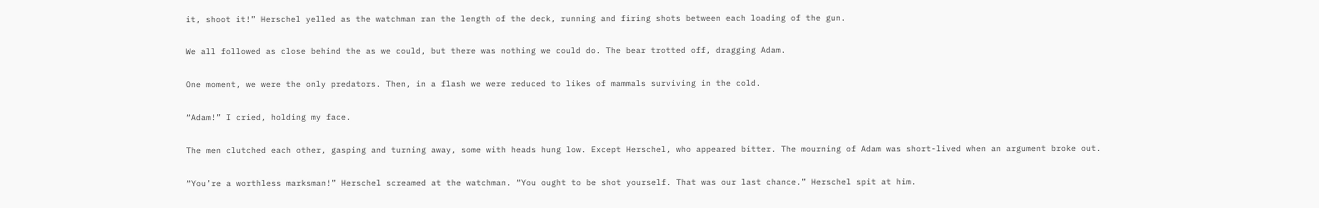it, shoot it!” Herschel yelled as the watchman ran the length of the deck, running and firing shots between each loading of the gun.

We all followed as close behind the as we could, but there was nothing we could do. The bear trotted off, dragging Adam.

One moment, we were the only predators. Then, in a flash we were reduced to likes of mammals surviving in the cold.

“Adam!” I cried, holding my face.

The men clutched each other, gasping and turning away, some with heads hung low. Except Herschel, who appeared bitter. The mourning of Adam was short-lived when an argument broke out.

“You’re a worthless marksman!” Herschel screamed at the watchman. “You ought to be shot yourself. That was our last chance.” Herschel spit at him.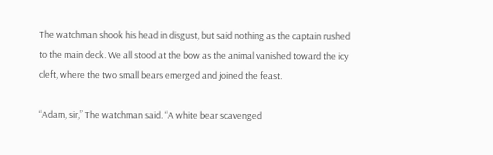The watchman shook his head in disgust, but said nothing as the captain rushed to the main deck. We all stood at the bow as the animal vanished toward the icy cleft, where the two small bears emerged and joined the feast.

“Adam, sir,” The watchman said. “A white bear scavenged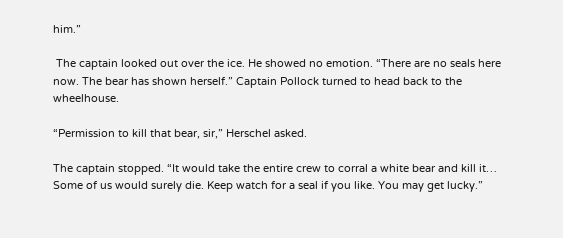him.”

 The captain looked out over the ice. He showed no emotion. “There are no seals here now. The bear has shown herself.” Captain Pollock turned to head back to the wheelhouse.

“Permission to kill that bear, sir,” Herschel asked.

The captain stopped. “It would take the entire crew to corral a white bear and kill it… Some of us would surely die. Keep watch for a seal if you like. You may get lucky.”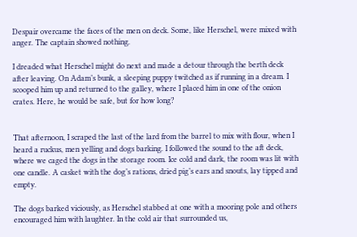Despair overcame the faces of the men on deck. Some, like Herschel, were mixed with anger. The captain showed nothing.

I dreaded what Herschel might do next and made a detour through the berth deck after leaving. On Adam’s bunk, a sleeping puppy twitched as if running in a dream. I scooped him up and returned to the galley, where I placed him in one of the onion crates. Here, he would be safe, but for how long?


That afternoon, I scraped the last of the lard from the barrel to mix with flour, when I heard a ruckus, men yelling and dogs barking. I followed the sound to the aft deck, where we caged the dogs in the storage room. Ice cold and dark, the room was lit with one candle. A casket with the dog’s rations, dried pig’s ears and snouts, lay tipped and empty.

The dogs barked viciously, as Herschel stabbed at one with a mooring pole and others encouraged him with laughter. In the cold air that surrounded us,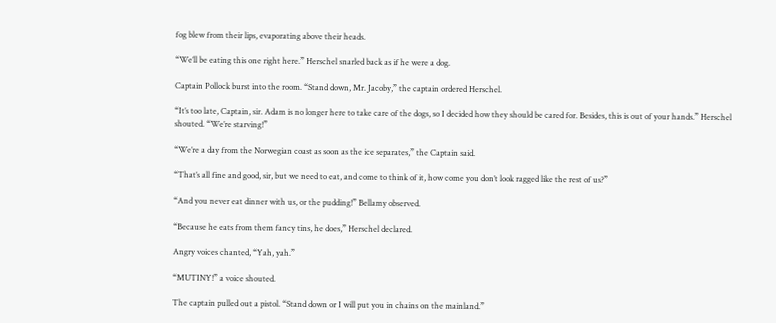fog blew from their lips, evaporating above their heads.

“We’ll be eating this one right here.” Herschel snarled back as if he were a dog.

Captain Pollock burst into the room. “Stand down, Mr. Jacoby,” the captain ordered Herschel.

“It’s too late, Captain, sir. Adam is no longer here to take care of the dogs, so I decided how they should be cared for. Besides, this is out of your hands.” Herschel shouted. “We’re starving!”

“We’re a day from the Norwegian coast as soon as the ice separates,” the Captain said.

“That’s all fine and good, sir, but we need to eat, and come to think of it, how come you don’t look ragged like the rest of us?”

“And you never eat dinner with us, or the pudding!” Bellamy observed.

“Because he eats from them fancy tins, he does,” Herschel declared.

Angry voices chanted, “Yah, yah.”

“MUTINY!” a voice shouted.

The captain pulled out a pistol. “Stand down or I will put you in chains on the mainland.”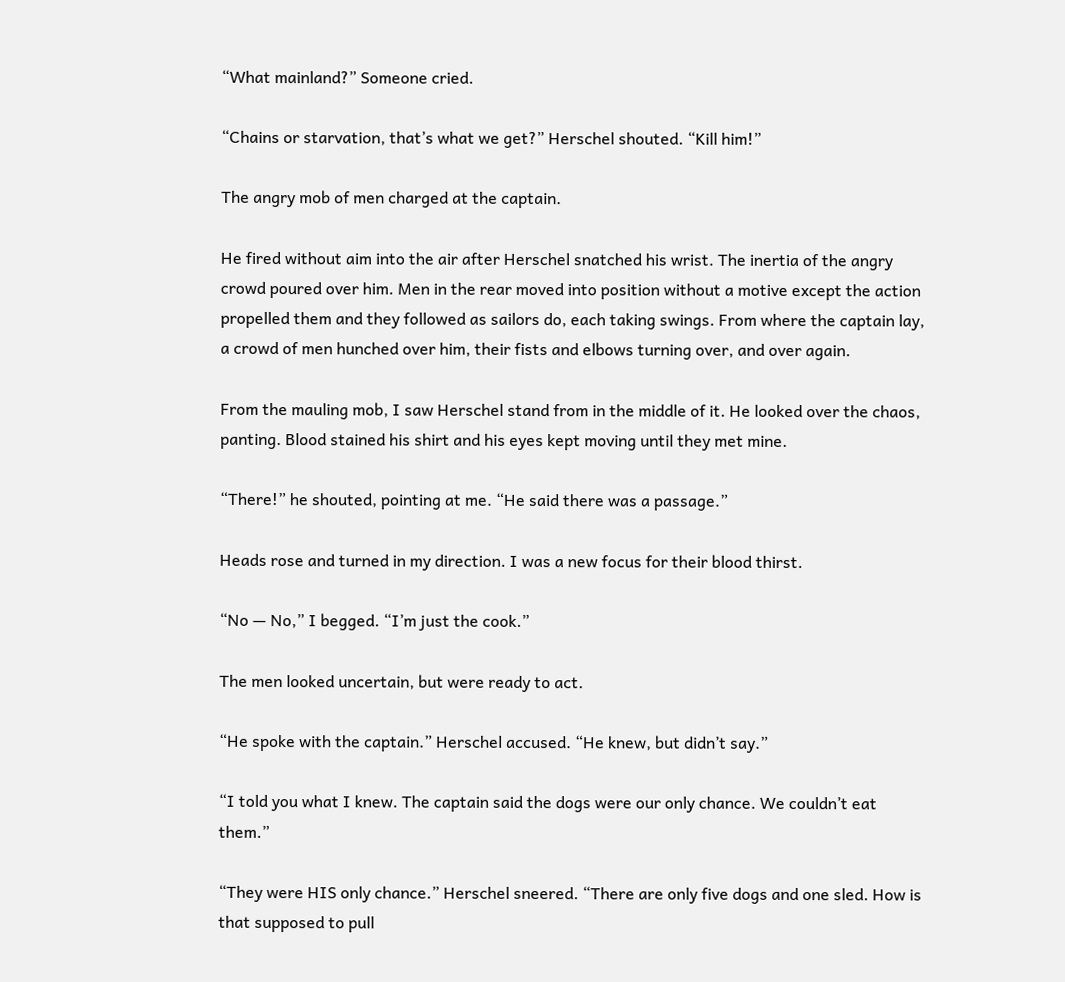“What mainland?” Someone cried.

“Chains or starvation, that’s what we get?” Herschel shouted. “Kill him!”

The angry mob of men charged at the captain.

He fired without aim into the air after Herschel snatched his wrist. The inertia of the angry crowd poured over him. Men in the rear moved into position without a motive except the action propelled them and they followed as sailors do, each taking swings. From where the captain lay, a crowd of men hunched over him, their fists and elbows turning over, and over again.

From the mauling mob, I saw Herschel stand from in the middle of it. He looked over the chaos, panting. Blood stained his shirt and his eyes kept moving until they met mine.

“There!” he shouted, pointing at me. “He said there was a passage.”

Heads rose and turned in my direction. I was a new focus for their blood thirst.

“No — No,” I begged. “I’m just the cook.”

The men looked uncertain, but were ready to act.

“He spoke with the captain.” Herschel accused. “He knew, but didn’t say.”

“I told you what I knew. The captain said the dogs were our only chance. We couldn’t eat them.”

“They were HIS only chance.” Herschel sneered. “There are only five dogs and one sled. How is that supposed to pull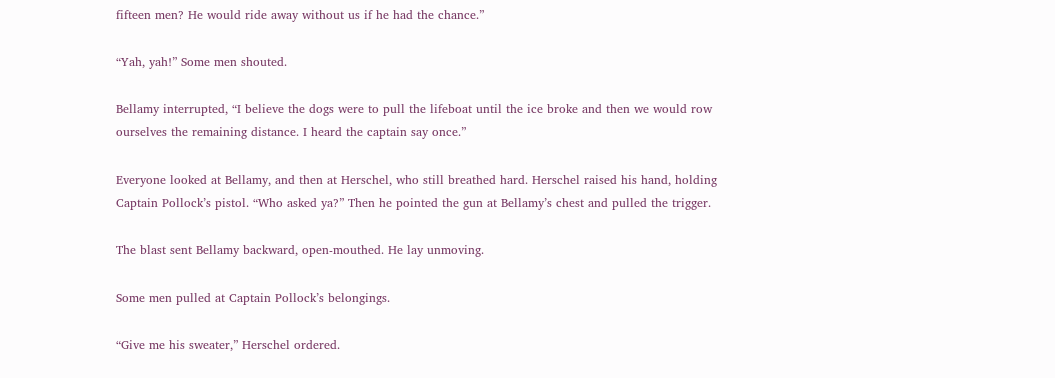fifteen men? He would ride away without us if he had the chance.”

“Yah, yah!” Some men shouted.

Bellamy interrupted, “I believe the dogs were to pull the lifeboat until the ice broke and then we would row ourselves the remaining distance. I heard the captain say once.”

Everyone looked at Bellamy, and then at Herschel, who still breathed hard. Herschel raised his hand, holding Captain Pollock’s pistol. “Who asked ya?” Then he pointed the gun at Bellamy’s chest and pulled the trigger.

The blast sent Bellamy backward, open-mouthed. He lay unmoving.

Some men pulled at Captain Pollock’s belongings.

“Give me his sweater,” Herschel ordered.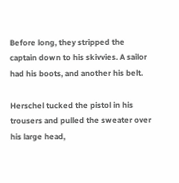Before long, they stripped the captain down to his skivvies. A sailor had his boots, and another his belt.

Herschel tucked the pistol in his trousers and pulled the sweater over his large head,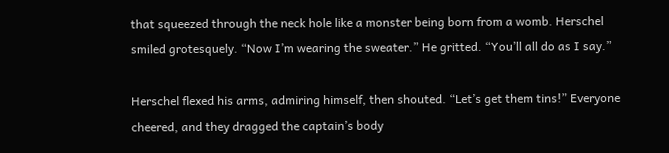that squeezed through the neck hole like a monster being born from a womb. Herschel smiled grotesquely. “Now I’m wearing the sweater.” He gritted. “You’ll all do as I say.”

Herschel flexed his arms, admiring himself, then shouted. “Let’s get them tins!” Everyone cheered, and they dragged the captain’s body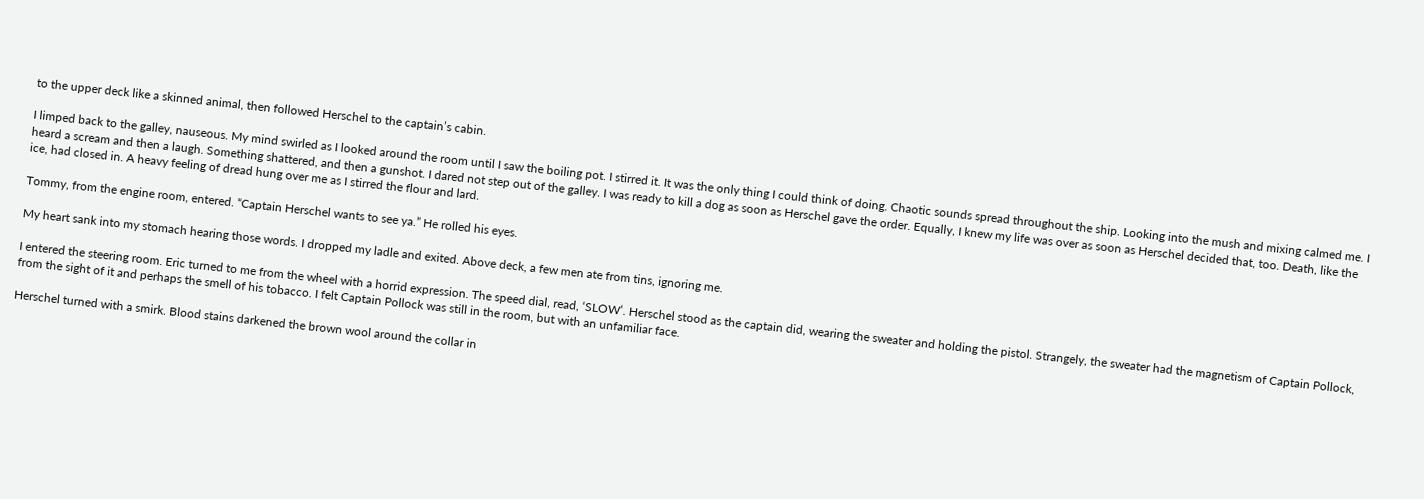to the upper deck like a skinned animal, then followed Herschel to the captain’s cabin.

I limped back to the galley, nauseous. My mind swirled as I looked around the room until I saw the boiling pot. I stirred it. It was the only thing I could think of doing. Chaotic sounds spread throughout the ship. Looking into the mush and mixing calmed me. I heard a scream and then a laugh. Something shattered, and then a gunshot. I dared not step out of the galley. I was ready to kill a dog as soon as Herschel gave the order. Equally, I knew my life was over as soon as Herschel decided that, too. Death, like the ice, had closed in. A heavy feeling of dread hung over me as I stirred the flour and lard.

Tommy, from the engine room, entered. “Captain Herschel wants to see ya.” He rolled his eyes.

My heart sank into my stomach hearing those words. I dropped my ladle and exited. Above deck, a few men ate from tins, ignoring me.

I entered the steering room. Eric turned to me from the wheel with a horrid expression. The speed dial, read, ‘SLOW’. Herschel stood as the captain did, wearing the sweater and holding the pistol. Strangely, the sweater had the magnetism of Captain Pollock, from the sight of it and perhaps the smell of his tobacco. I felt Captain Pollock was still in the room, but with an unfamiliar face.

Herschel turned with a smirk. Blood stains darkened the brown wool around the collar in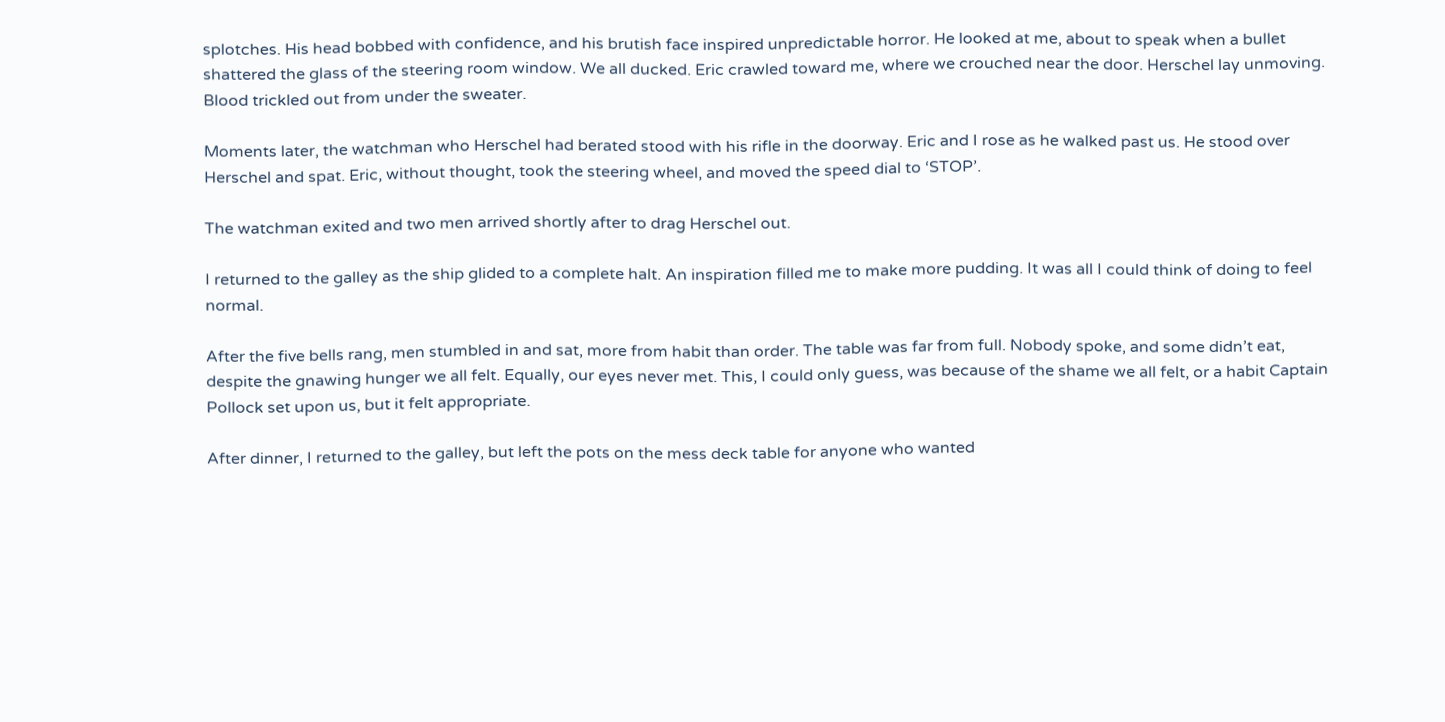splotches. His head bobbed with confidence, and his brutish face inspired unpredictable horror. He looked at me, about to speak when a bullet shattered the glass of the steering room window. We all ducked. Eric crawled toward me, where we crouched near the door. Herschel lay unmoving. Blood trickled out from under the sweater.

Moments later, the watchman who Herschel had berated stood with his rifle in the doorway. Eric and I rose as he walked past us. He stood over Herschel and spat. Eric, without thought, took the steering wheel, and moved the speed dial to ‘STOP’.

The watchman exited and two men arrived shortly after to drag Herschel out.

I returned to the galley as the ship glided to a complete halt. An inspiration filled me to make more pudding. It was all I could think of doing to feel normal.

After the five bells rang, men stumbled in and sat, more from habit than order. The table was far from full. Nobody spoke, and some didn’t eat, despite the gnawing hunger we all felt. Equally, our eyes never met. This, I could only guess, was because of the shame we all felt, or a habit Captain Pollock set upon us, but it felt appropriate.

After dinner, I returned to the galley, but left the pots on the mess deck table for anyone who wanted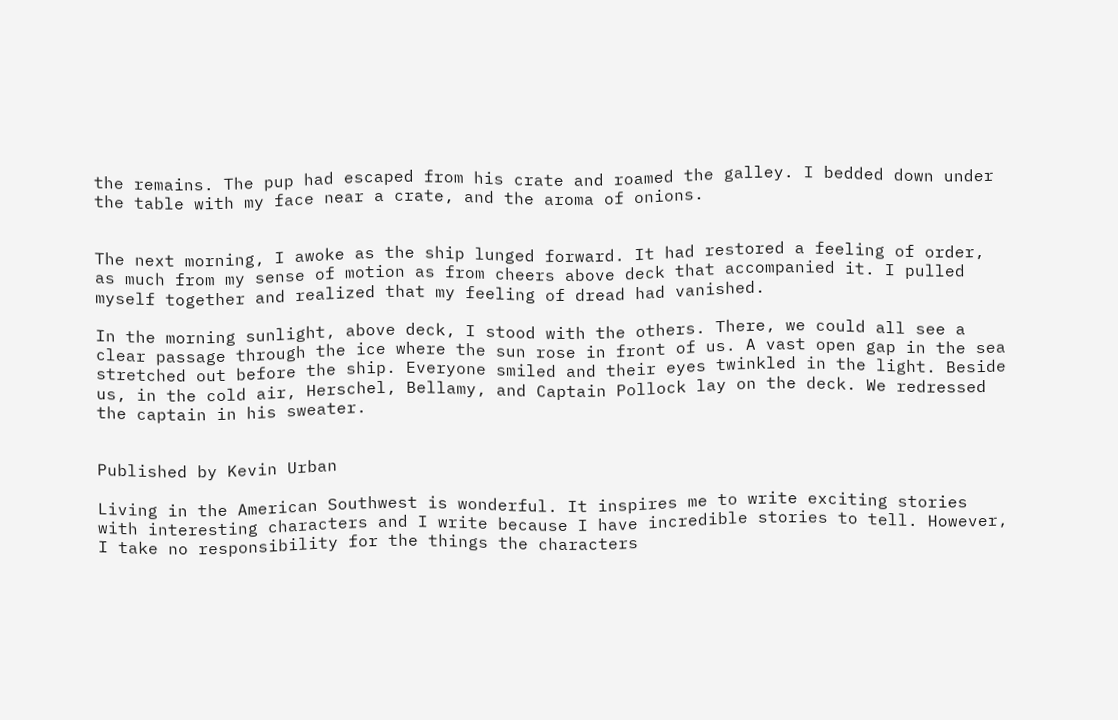the remains. The pup had escaped from his crate and roamed the galley. I bedded down under the table with my face near a crate, and the aroma of onions.


The next morning, I awoke as the ship lunged forward. It had restored a feeling of order, as much from my sense of motion as from cheers above deck that accompanied it. I pulled myself together and realized that my feeling of dread had vanished.

In the morning sunlight, above deck, I stood with the others. There, we could all see a clear passage through the ice where the sun rose in front of us. A vast open gap in the sea stretched out before the ship. Everyone smiled and their eyes twinkled in the light. Beside us, in the cold air, Herschel, Bellamy, and Captain Pollock lay on the deck. We redressed the captain in his sweater.


Published by Kevin Urban

Living in the American Southwest is wonderful. It inspires me to write exciting stories with interesting characters and I write because I have incredible stories to tell. However, I take no responsibility for the things the characters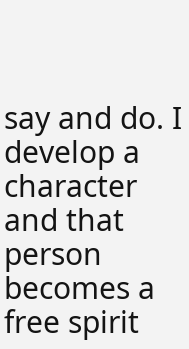say and do. I develop a character and that person becomes a free spirit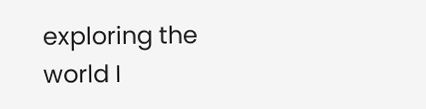exploring the world I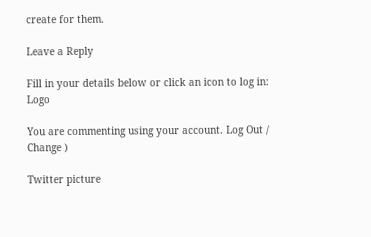create for them.

Leave a Reply

Fill in your details below or click an icon to log in: Logo

You are commenting using your account. Log Out /  Change )

Twitter picture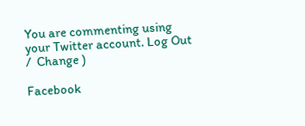You are commenting using your Twitter account. Log Out /  Change )

Facebook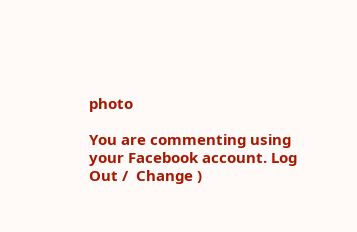photo

You are commenting using your Facebook account. Log Out /  Change )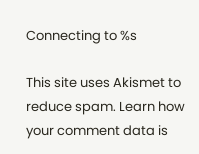Connecting to %s

This site uses Akismet to reduce spam. Learn how your comment data is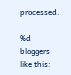processed.

%d bloggers like this: